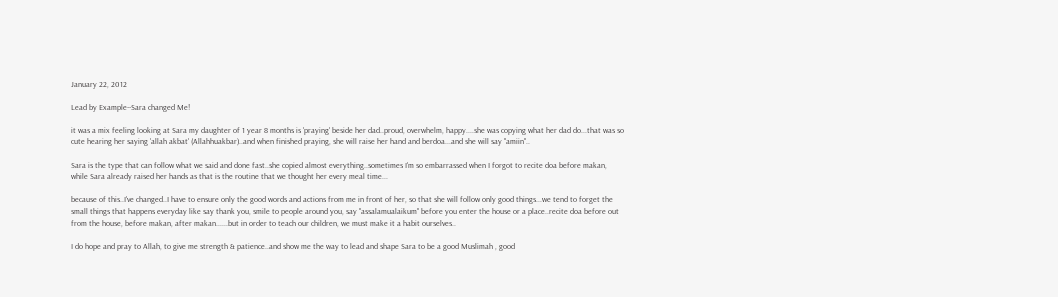January 22, 2012

Lead by Example--Sara changed Me!

it was a mix feeling looking at Sara my daughter of 1 year 8 months is 'praying' beside her dad..proud, overwhelm, happy....she was copying what her dad do...that was so cute hearing her saying 'allah akbat' (Allahhuakbar)..and when finished praying, she will raise her hand and berdoa...and she will say "amiin"..

Sara is the type that can follow what we said and done fast..she copied almost everything..sometimes I'm so embarrassed when I forgot to recite doa before makan, while Sara already raised her hands as that is the routine that we thought her every meal time...

because of this..I've changed..I have to ensure only the good words and actions from me in front of her, so that she will follow only good things...we tend to forget the small things that happens everyday like say thank you, smile to people around you, say "assalamualaikum" before you enter the house or a place..recite doa before out from the house, before makan, after makan......but in order to teach our children, we must make it a habit ourselves..

I do hope and pray to Allah, to give me strength & patience..and show me the way to lead and shape Sara to be a good Muslimah , good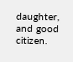daughter, and good citizen.